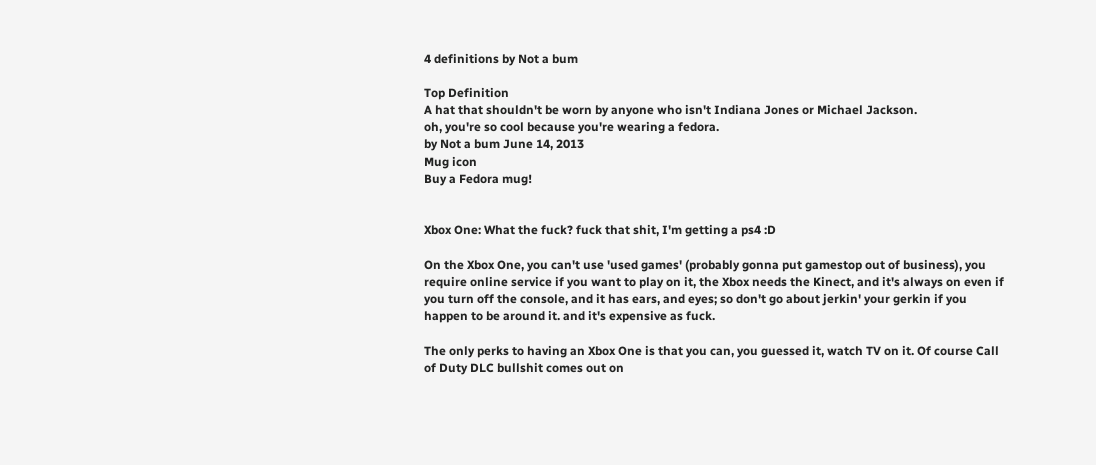4 definitions by Not a bum

Top Definition
A hat that shouldn't be worn by anyone who isn't Indiana Jones or Michael Jackson.
oh, you're so cool because you're wearing a fedora.
by Not a bum June 14, 2013
Mug icon
Buy a Fedora mug!


Xbox One: What the fuck? fuck that shit, I'm getting a ps4 :D

On the Xbox One, you can't use 'used games' (probably gonna put gamestop out of business), you require online service if you want to play on it, the Xbox needs the Kinect, and it's always on even if you turn off the console, and it has ears, and eyes; so don't go about jerkin' your gerkin if you happen to be around it. and it's expensive as fuck.

The only perks to having an Xbox One is that you can, you guessed it, watch TV on it. Of course Call of Duty DLC bullshit comes out on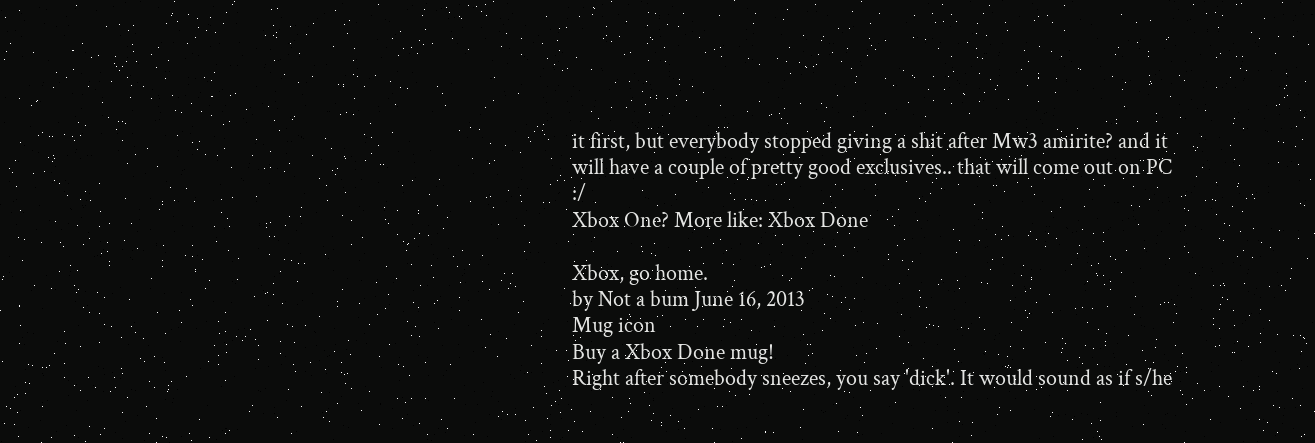it first, but everybody stopped giving a shit after Mw3 amirite? and it will have a couple of pretty good exclusives.. that will come out on PC :/
Xbox One? More like: Xbox Done

Xbox, go home.
by Not a bum June 16, 2013
Mug icon
Buy a Xbox Done mug!
Right after somebody sneezes, you say 'dick'. It would sound as if s/he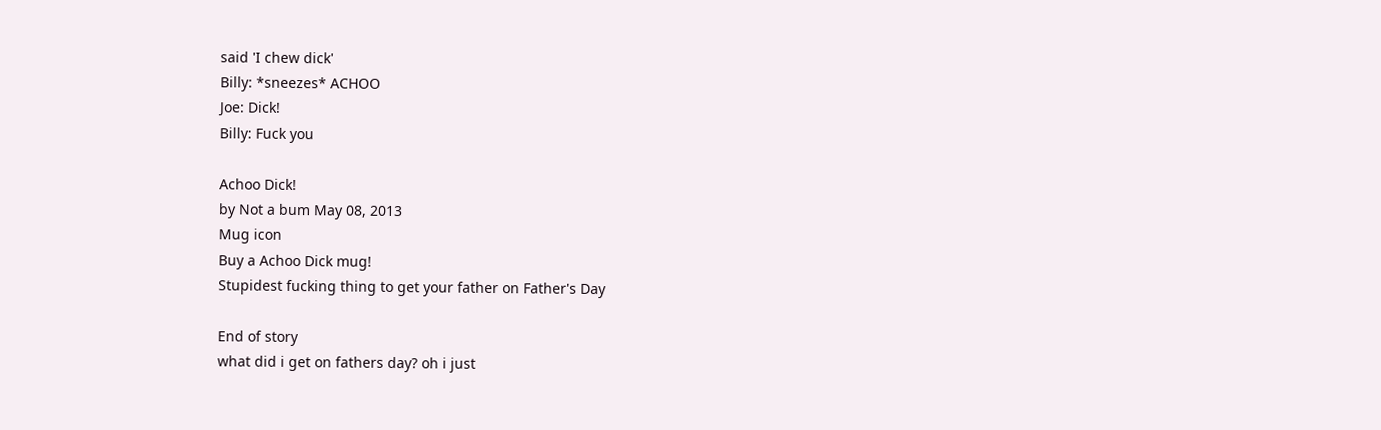said 'I chew dick'
Billy: *sneezes* ACHOO
Joe: Dick!
Billy: Fuck you

Achoo Dick!
by Not a bum May 08, 2013
Mug icon
Buy a Achoo Dick mug!
Stupidest fucking thing to get your father on Father's Day

End of story
what did i get on fathers day? oh i just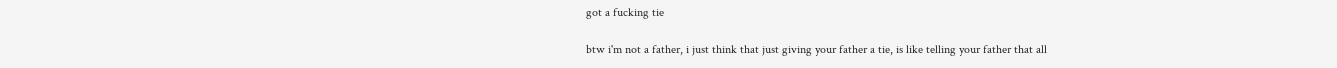got a fucking tie

btw i'm not a father, i just think that just giving your father a tie, is like telling your father that all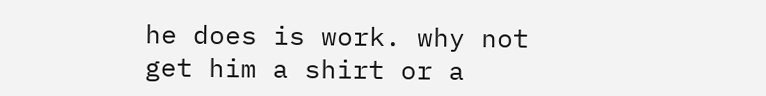he does is work. why not get him a shirt or a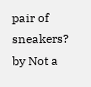pair of sneakers?
by Not a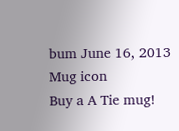bum June 16, 2013
Mug icon
Buy a A Tie mug!